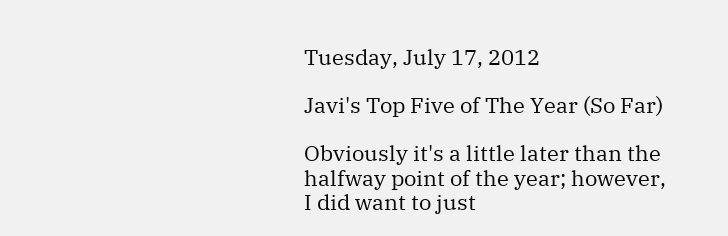Tuesday, July 17, 2012

Javi's Top Five of The Year (So Far)

Obviously it's a little later than the halfway point of the year; however, I did want to just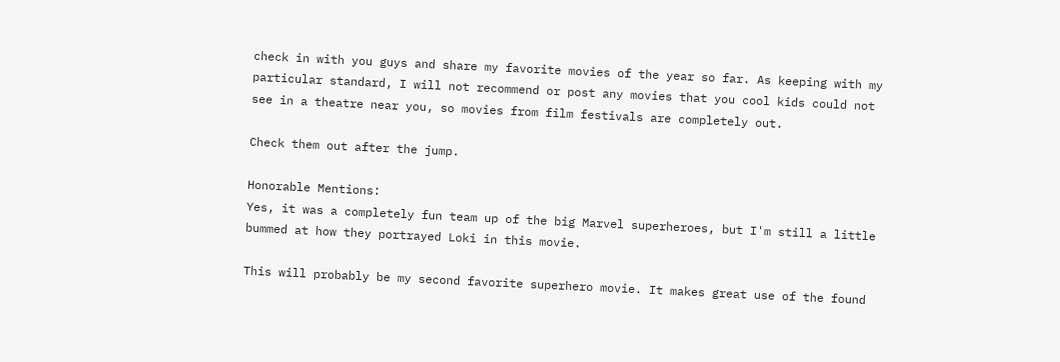check in with you guys and share my favorite movies of the year so far. As keeping with my particular standard, I will not recommend or post any movies that you cool kids could not see in a theatre near you, so movies from film festivals are completely out.

Check them out after the jump.

Honorable Mentions:
Yes, it was a completely fun team up of the big Marvel superheroes, but I'm still a little bummed at how they portrayed Loki in this movie.

This will probably be my second favorite superhero movie. It makes great use of the found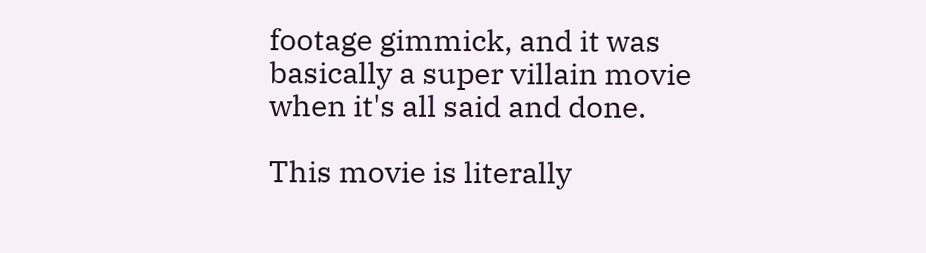footage gimmick, and it was basically a super villain movie when it's all said and done.

This movie is literally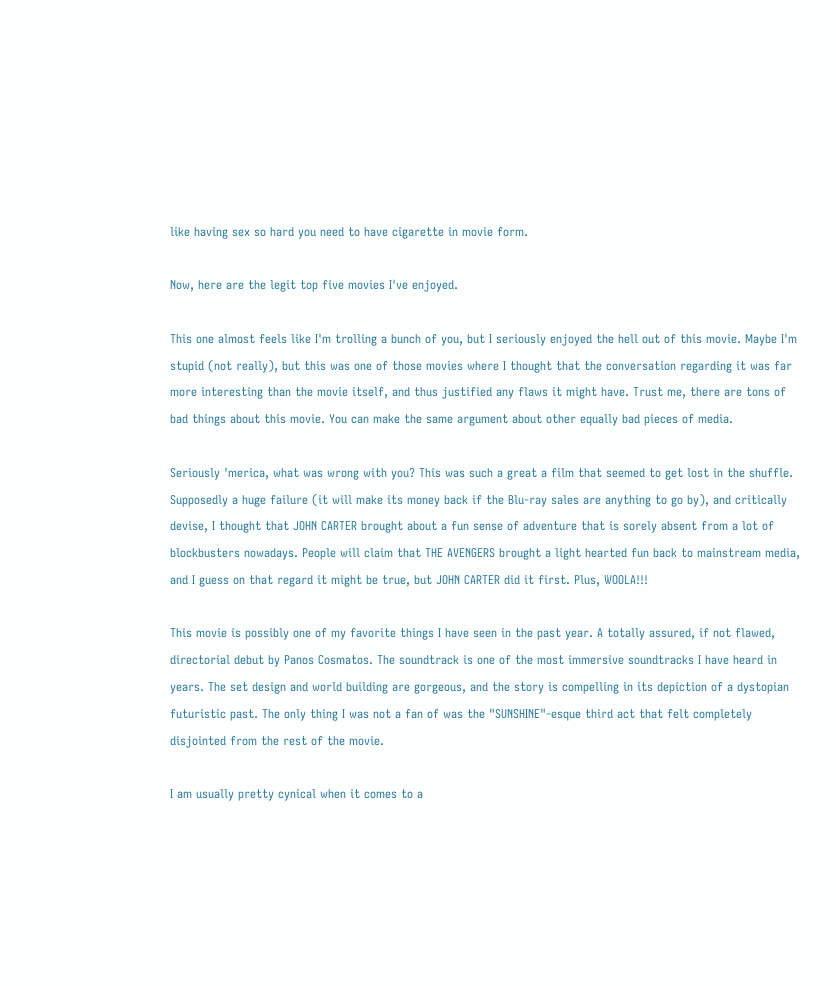like having sex so hard you need to have cigarette in movie form.

Now, here are the legit top five movies I've enjoyed.

This one almost feels like I'm trolling a bunch of you, but I seriously enjoyed the hell out of this movie. Maybe I'm stupid (not really), but this was one of those movies where I thought that the conversation regarding it was far more interesting than the movie itself, and thus justified any flaws it might have. Trust me, there are tons of bad things about this movie. You can make the same argument about other equally bad pieces of media.

Seriously 'merica, what was wrong with you? This was such a great a film that seemed to get lost in the shuffle. Supposedly a huge failure (it will make its money back if the Blu-ray sales are anything to go by), and critically devise, I thought that JOHN CARTER brought about a fun sense of adventure that is sorely absent from a lot of blockbusters nowadays. People will claim that THE AVENGERS brought a light hearted fun back to mainstream media, and I guess on that regard it might be true, but JOHN CARTER did it first. Plus, WOOLA!!!

This movie is possibly one of my favorite things I have seen in the past year. A totally assured, if not flawed, directorial debut by Panos Cosmatos. The soundtrack is one of the most immersive soundtracks I have heard in years. The set design and world building are gorgeous, and the story is compelling in its depiction of a dystopian futuristic past. The only thing I was not a fan of was the "SUNSHINE"-esque third act that felt completely disjointed from the rest of the movie.

I am usually pretty cynical when it comes to a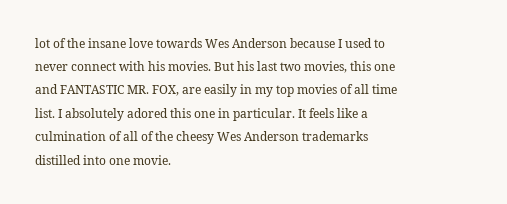lot of the insane love towards Wes Anderson because I used to never connect with his movies. But his last two movies, this one and FANTASTIC MR. FOX, are easily in my top movies of all time list. I absolutely adored this one in particular. It feels like a culmination of all of the cheesy Wes Anderson trademarks distilled into one movie.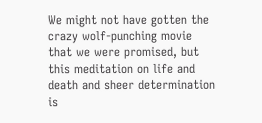We might not have gotten the crazy wolf-punching movie that we were promised, but this meditation on life and death and sheer determination is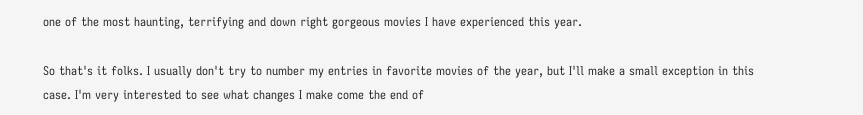one of the most haunting, terrifying and down right gorgeous movies I have experienced this year.

So that's it folks. I usually don't try to number my entries in favorite movies of the year, but I'll make a small exception in this case. I'm very interested to see what changes I make come the end of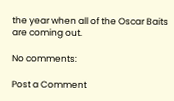the year when all of the Oscar Baits are coming out.

No comments:

Post a Comment